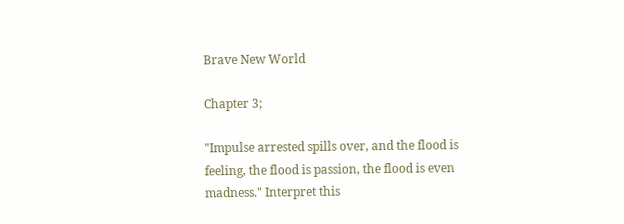Brave New World

Chapter 3;

"Impulse arrested spills over, and the flood is feeling, the flood is passion, the flood is even madness." Interpret this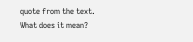quote from the text. What does it mean?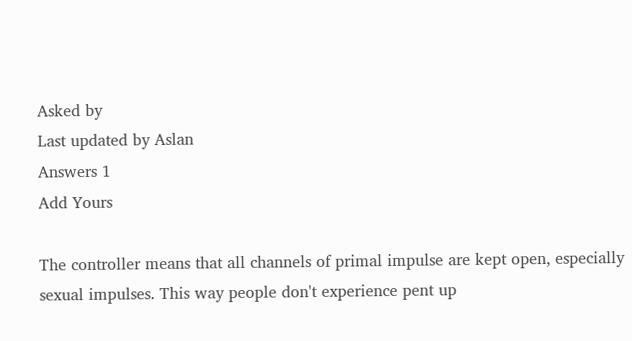Asked by
Last updated by Aslan
Answers 1
Add Yours

The controller means that all channels of primal impulse are kept open, especially sexual impulses. This way people don't experience pent up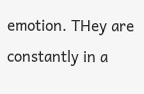emotion. THey are constantly in a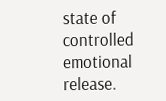state of controlled emotional release.